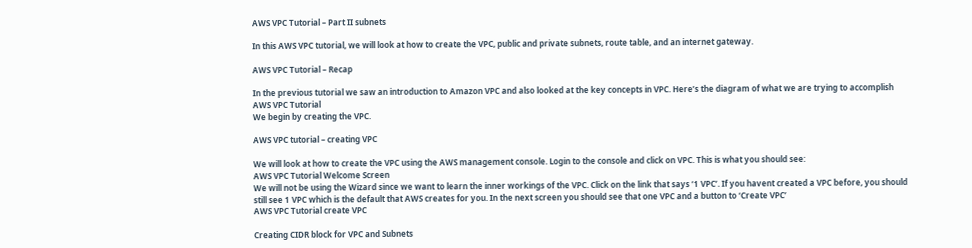AWS VPC Tutorial – Part II subnets

In this AWS VPC tutorial, we will look at how to create the VPC, public and private subnets, route table, and an internet gateway.

AWS VPC Tutorial – Recap

In the previous tutorial we saw an introduction to Amazon VPC and also looked at the key concepts in VPC. Here’s the diagram of what we are trying to accomplish
AWS VPC Tutorial
We begin by creating the VPC.

AWS VPC tutorial – creating VPC

We will look at how to create the VPC using the AWS management console. Login to the console and click on VPC. This is what you should see:
AWS VPC Tutorial Welcome Screen
We will not be using the Wizard since we want to learn the inner workings of the VPC. Click on the link that says ‘1 VPC’. If you havent created a VPC before, you should still see 1 VPC which is the default that AWS creates for you. In the next screen you should see that one VPC and a button to ‘Create VPC’
AWS VPC Tutorial create VPC

Creating CIDR block for VPC and Subnets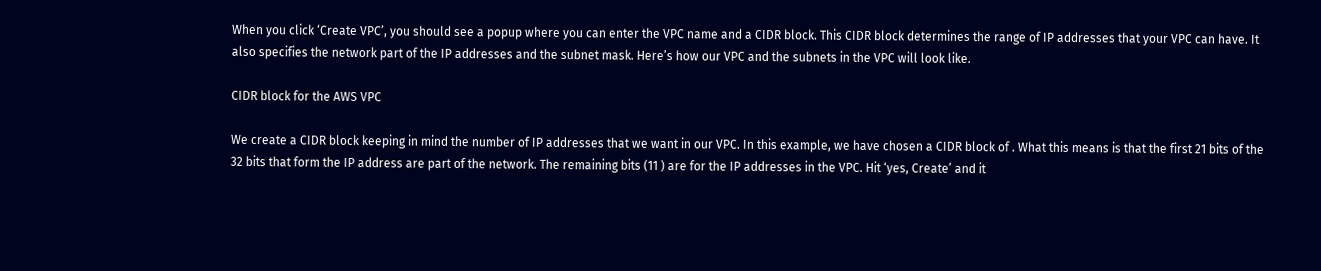When you click ‘Create VPC’, you should see a popup where you can enter the VPC name and a CIDR block. This CIDR block determines the range of IP addresses that your VPC can have. It also specifies the network part of the IP addresses and the subnet mask. Here’s how our VPC and the subnets in the VPC will look like.

CIDR block for the AWS VPC

We create a CIDR block keeping in mind the number of IP addresses that we want in our VPC. In this example, we have chosen a CIDR block of . What this means is that the first 21 bits of the 32 bits that form the IP address are part of the network. The remaining bits (11 ) are for the IP addresses in the VPC. Hit ‘yes, Create’ and it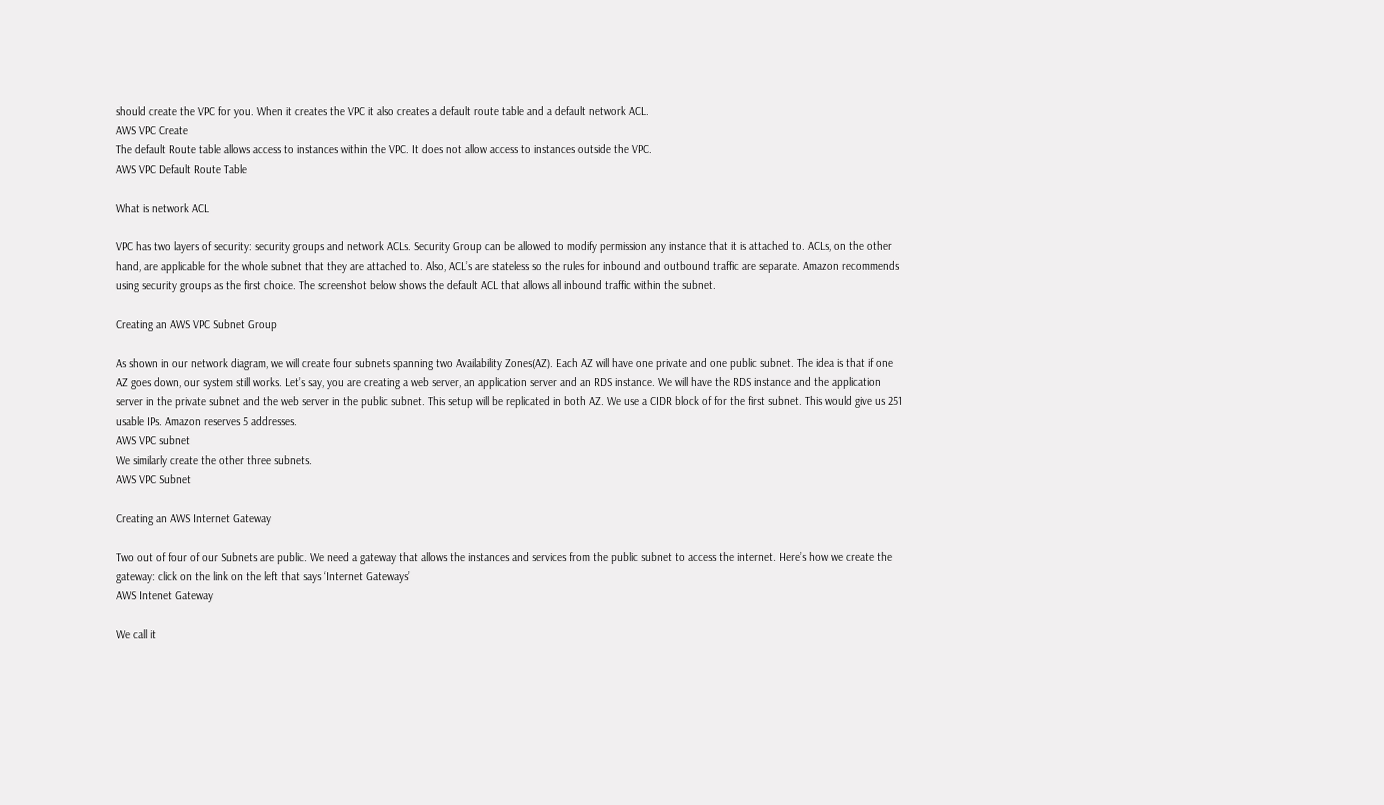should create the VPC for you. When it creates the VPC it also creates a default route table and a default network ACL.
AWS VPC Create
The default Route table allows access to instances within the VPC. It does not allow access to instances outside the VPC.
AWS VPC Default Route Table

What is network ACL

VPC has two layers of security: security groups and network ACLs. Security Group can be allowed to modify permission any instance that it is attached to. ACLs, on the other hand, are applicable for the whole subnet that they are attached to. Also, ACL’s are stateless so the rules for inbound and outbound traffic are separate. Amazon recommends using security groups as the first choice. The screenshot below shows the default ACL that allows all inbound traffic within the subnet.

Creating an AWS VPC Subnet Group

As shown in our network diagram, we will create four subnets spanning two Availability Zones(AZ). Each AZ will have one private and one public subnet. The idea is that if one AZ goes down, our system still works. Let’s say, you are creating a web server, an application server and an RDS instance. We will have the RDS instance and the application server in the private subnet and the web server in the public subnet. This setup will be replicated in both AZ. We use a CIDR block of for the first subnet. This would give us 251 usable IPs. Amazon reserves 5 addresses.
AWS VPC subnet
We similarly create the other three subnets.
AWS VPC Subnet

Creating an AWS Internet Gateway

Two out of four of our Subnets are public. We need a gateway that allows the instances and services from the public subnet to access the internet. Here’s how we create the gateway: click on the link on the left that says ‘Internet Gateways’
AWS Intenet Gateway

We call it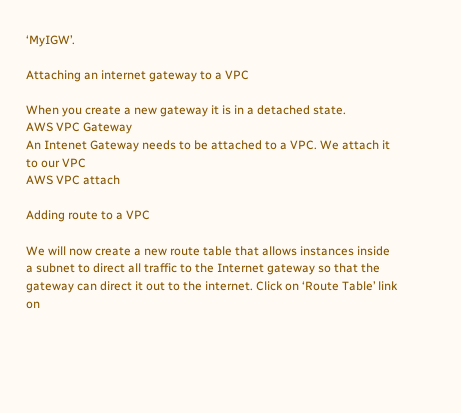‘MyIGW’.

Attaching an internet gateway to a VPC

When you create a new gateway it is in a detached state.
AWS VPC Gateway
An Intenet Gateway needs to be attached to a VPC. We attach it to our VPC
AWS VPC attach

Adding route to a VPC

We will now create a new route table that allows instances inside a subnet to direct all traffic to the Internet gateway so that the gateway can direct it out to the internet. Click on ‘Route Table’ link on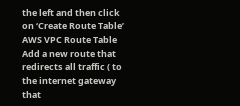the left and then click on ‘Create Route Table’
AWS VPC Route Table
Add a new route that redirects all traffic ( to the internet gateway that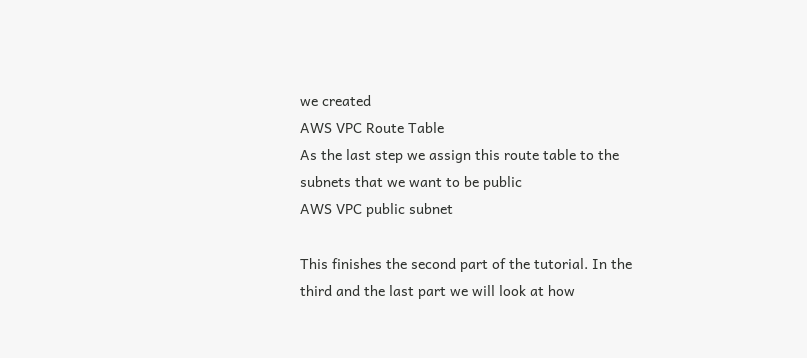we created
AWS VPC Route Table
As the last step we assign this route table to the subnets that we want to be public
AWS VPC public subnet

This finishes the second part of the tutorial. In the third and the last part we will look at how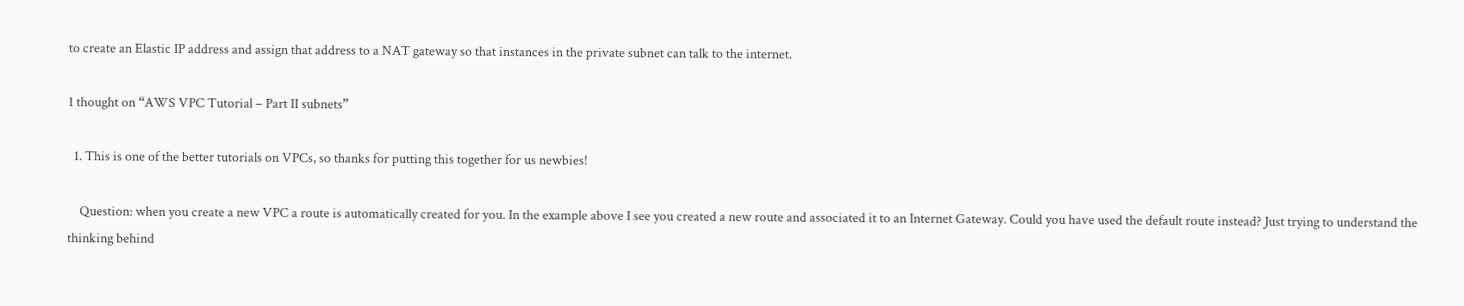to create an Elastic IP address and assign that address to a NAT gateway so that instances in the private subnet can talk to the internet.

1 thought on “AWS VPC Tutorial – Part II subnets”

  1. This is one of the better tutorials on VPCs, so thanks for putting this together for us newbies!

    Question: when you create a new VPC a route is automatically created for you. In the example above I see you created a new route and associated it to an Internet Gateway. Could you have used the default route instead? Just trying to understand the thinking behind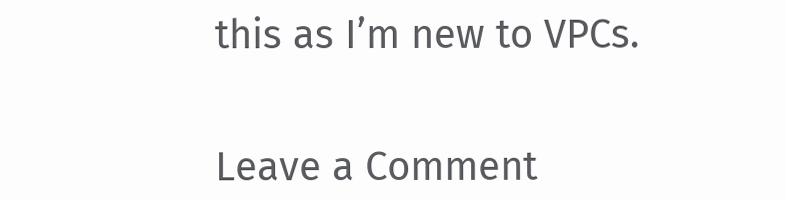this as I’m new to VPCs.


Leave a Comment